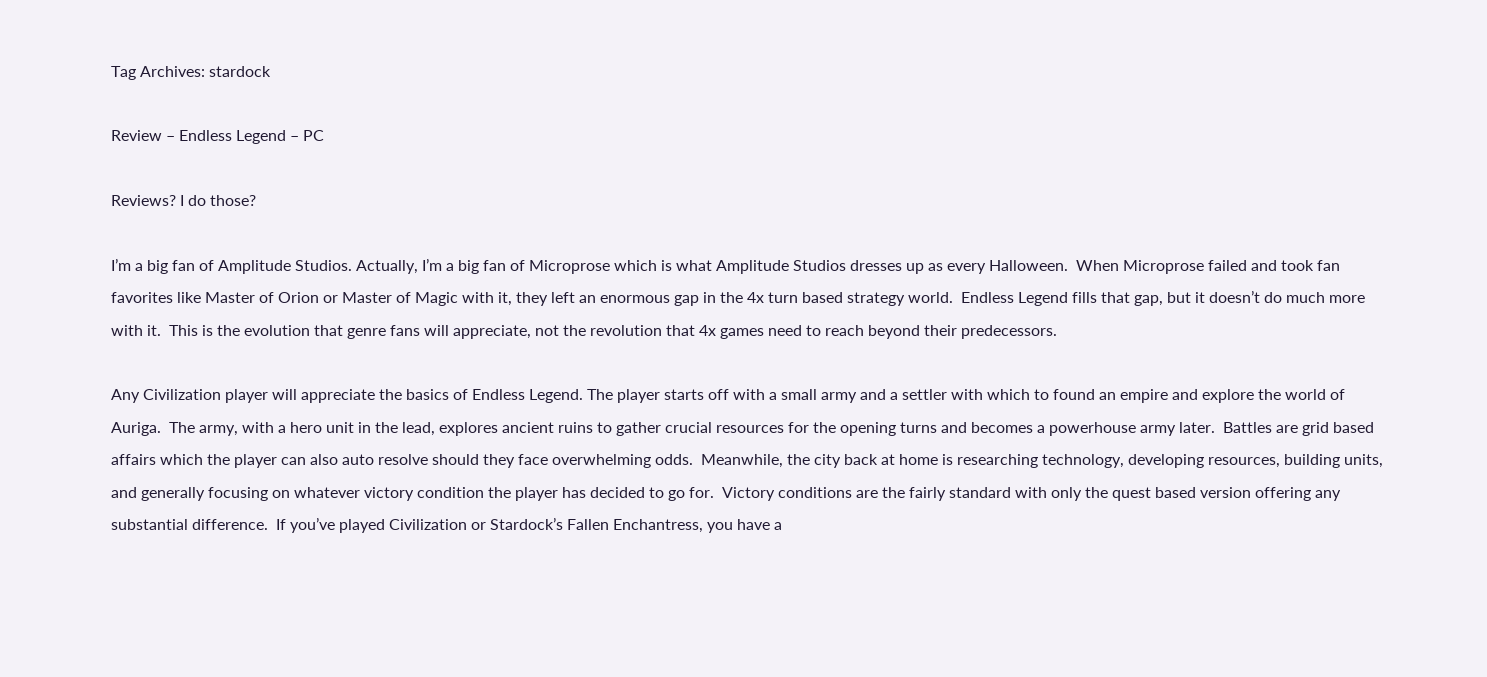Tag Archives: stardock

Review – Endless Legend – PC

Reviews? I do those?

I’m a big fan of Amplitude Studios. Actually, I’m a big fan of Microprose which is what Amplitude Studios dresses up as every Halloween.  When Microprose failed and took fan favorites like Master of Orion or Master of Magic with it, they left an enormous gap in the 4x turn based strategy world.  Endless Legend fills that gap, but it doesn’t do much more with it.  This is the evolution that genre fans will appreciate, not the revolution that 4x games need to reach beyond their predecessors.

Any Civilization player will appreciate the basics of Endless Legend. The player starts off with a small army and a settler with which to found an empire and explore the world of Auriga.  The army, with a hero unit in the lead, explores ancient ruins to gather crucial resources for the opening turns and becomes a powerhouse army later.  Battles are grid based affairs which the player can also auto resolve should they face overwhelming odds.  Meanwhile, the city back at home is researching technology, developing resources, building units, and generally focusing on whatever victory condition the player has decided to go for.  Victory conditions are the fairly standard with only the quest based version offering any substantial difference.  If you’ve played Civilization or Stardock’s Fallen Enchantress, you have a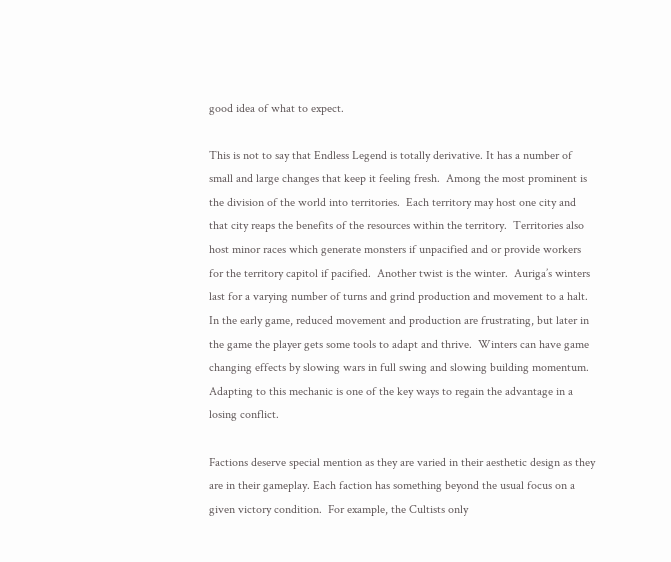good idea of what to expect.

This is not to say that Endless Legend is totally derivative. It has a number of small and large changes that keep it feeling fresh.  Among the most prominent is the division of the world into territories.  Each territory may host one city and that city reaps the benefits of the resources within the territory.  Territories also host minor races which generate monsters if unpacified and or provide workers for the territory capitol if pacified.  Another twist is the winter.  Auriga’s winters last for a varying number of turns and grind production and movement to a halt.  In the early game, reduced movement and production are frustrating, but later in the game the player gets some tools to adapt and thrive.  Winters can have game changing effects by slowing wars in full swing and slowing building momentum.  Adapting to this mechanic is one of the key ways to regain the advantage in a losing conflict.

Factions deserve special mention as they are varied in their aesthetic design as they are in their gameplay. Each faction has something beyond the usual focus on a given victory condition.  For example, the Cultists only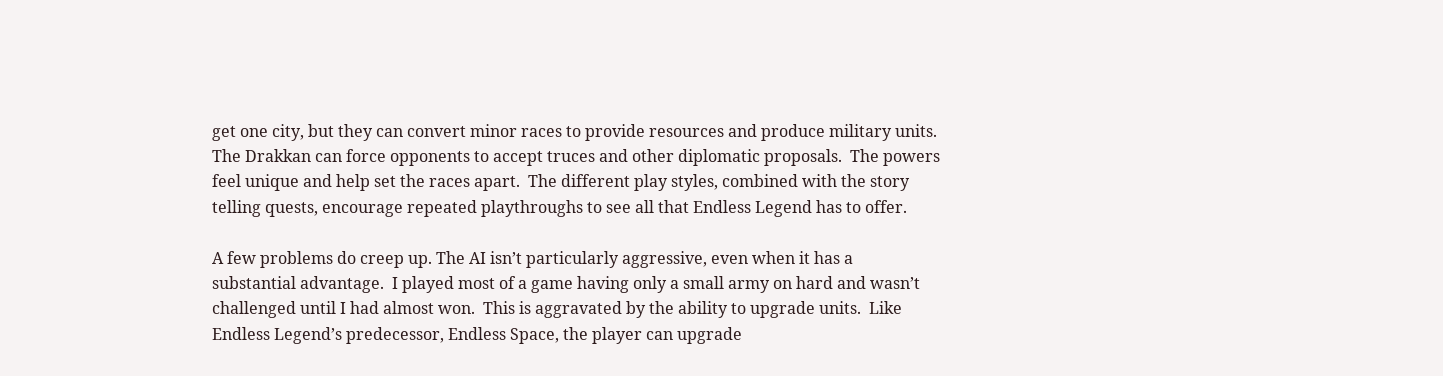get one city, but they can convert minor races to provide resources and produce military units.  The Drakkan can force opponents to accept truces and other diplomatic proposals.  The powers feel unique and help set the races apart.  The different play styles, combined with the story telling quests, encourage repeated playthroughs to see all that Endless Legend has to offer.

A few problems do creep up. The AI isn’t particularly aggressive, even when it has a substantial advantage.  I played most of a game having only a small army on hard and wasn’t challenged until I had almost won.  This is aggravated by the ability to upgrade units.  Like Endless Legend’s predecessor, Endless Space, the player can upgrade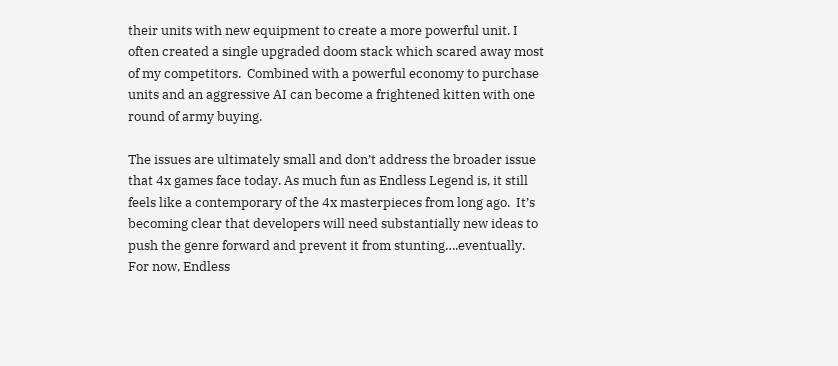their units with new equipment to create a more powerful unit. I often created a single upgraded doom stack which scared away most of my competitors.  Combined with a powerful economy to purchase units and an aggressive AI can become a frightened kitten with one round of army buying.

The issues are ultimately small and don’t address the broader issue that 4x games face today. As much fun as Endless Legend is, it still feels like a contemporary of the 4x masterpieces from long ago.  It’s becoming clear that developers will need substantially new ideas to push the genre forward and prevent it from stunting….eventually.  For now, Endless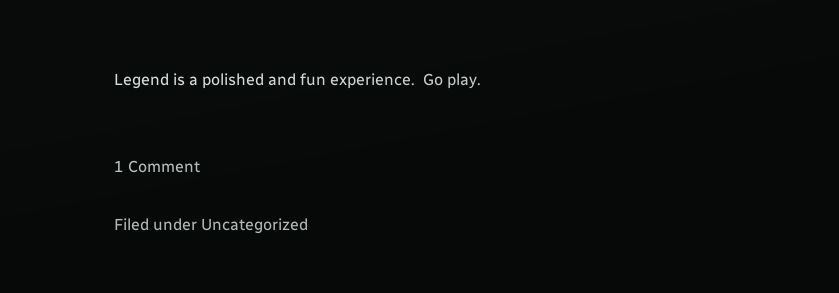Legend is a polished and fun experience.  Go play.


1 Comment

Filed under Uncategorized